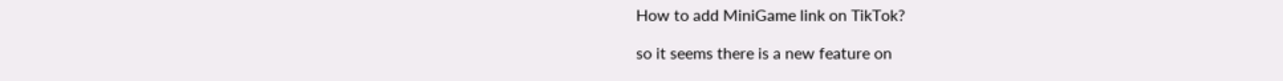How to add MiniGame link on TikTok?

so it seems there is a new feature on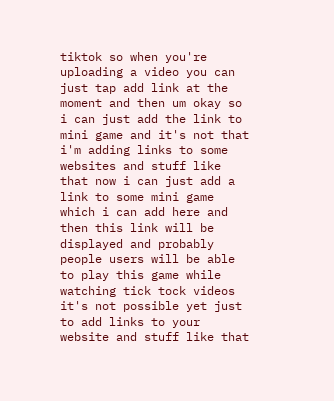tiktok so when you're uploading a video you can just tap add link at the moment and then um okay so i can just add the link to mini game and it's not that i'm adding links to some websites and stuff like that now i can just add a link to some mini game which i can add here and then this link will be displayed and probably people users will be able to play this game while watching tick tock videos it's not possible yet just to add links to your website and stuff like that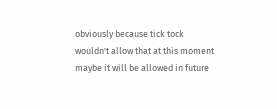obviously because tick tock wouldn't allow that at this moment maybe it will be allowed in future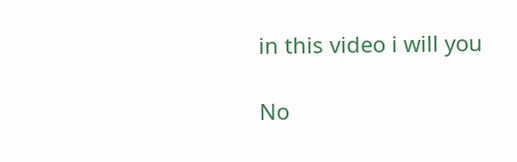in this video i will you

No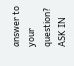answer to your question? ASK IN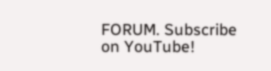FORUM. Subscribe on YouTube!